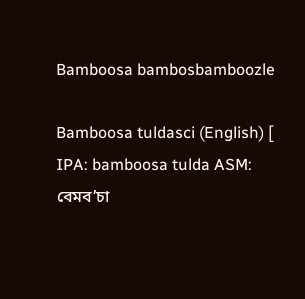Bamboosa bambosbamboozle

Bamboosa tuldasci (English) [ IPA: bamboosa tulda ASM: বেমব’চা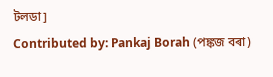টলডা]
Contributed by: Pankaj Borah (পঙ্কজ বৰা)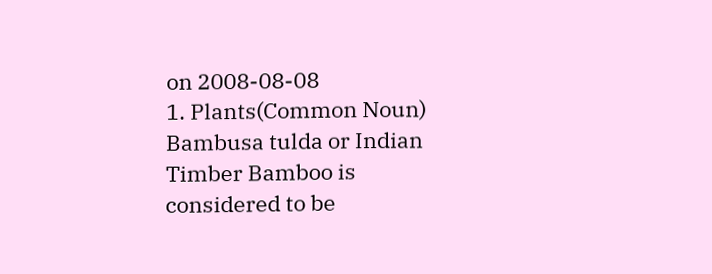on 2008-08-08
1. Plants(Common Noun) Bambusa tulda or Indian Timber Bamboo is considered to be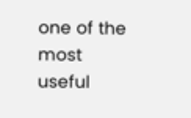one of the most useful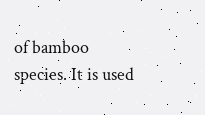of bamboo species. It is used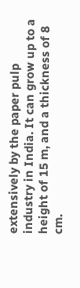extensively by the paper pulp industry in India. It can grow up to a height of 15 m, and a thickness of 8 cm.